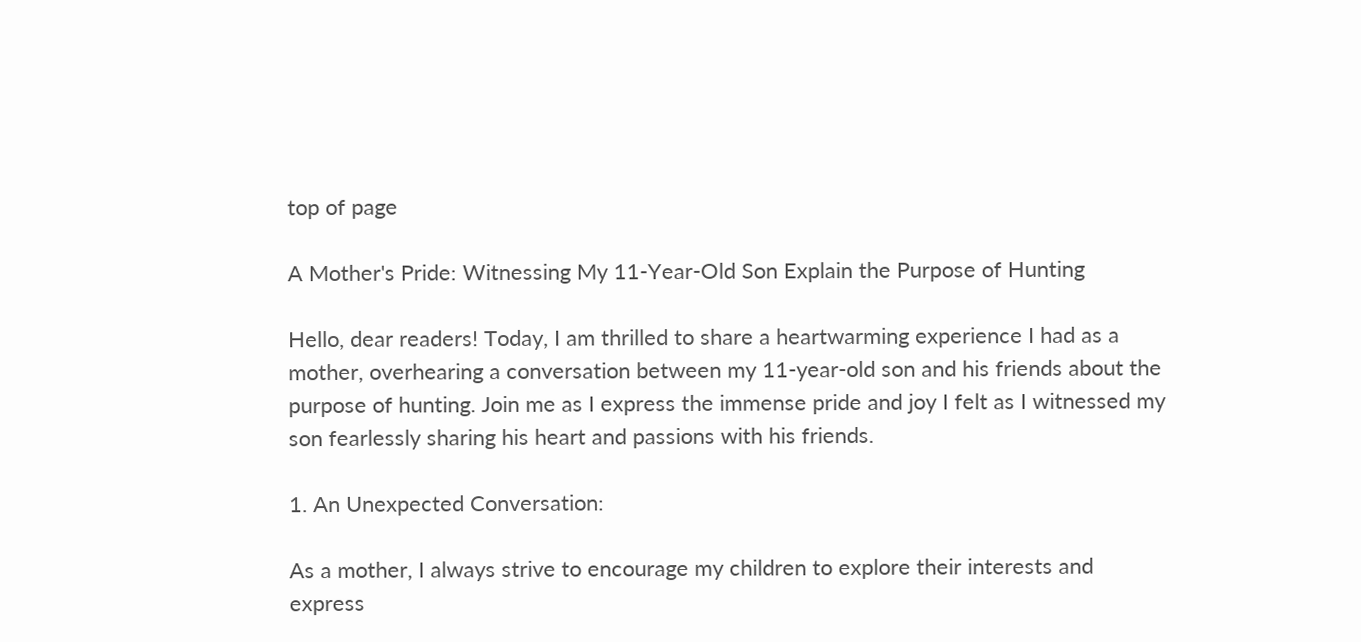top of page

A Mother's Pride: Witnessing My 11-Year-Old Son Explain the Purpose of Hunting

Hello, dear readers! Today, I am thrilled to share a heartwarming experience I had as a mother, overhearing a conversation between my 11-year-old son and his friends about the purpose of hunting. Join me as I express the immense pride and joy I felt as I witnessed my son fearlessly sharing his heart and passions with his friends.

1. An Unexpected Conversation:

As a mother, I always strive to encourage my children to explore their interests and express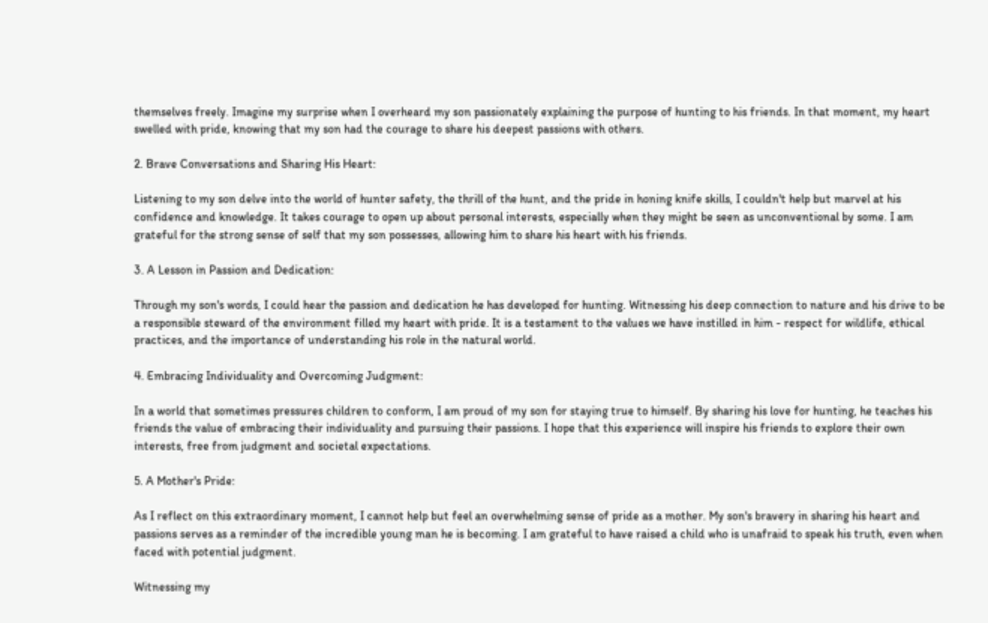themselves freely. Imagine my surprise when I overheard my son passionately explaining the purpose of hunting to his friends. In that moment, my heart swelled with pride, knowing that my son had the courage to share his deepest passions with others.

2. Brave Conversations and Sharing His Heart:

Listening to my son delve into the world of hunter safety, the thrill of the hunt, and the pride in honing knife skills, I couldn't help but marvel at his confidence and knowledge. It takes courage to open up about personal interests, especially when they might be seen as unconventional by some. I am grateful for the strong sense of self that my son possesses, allowing him to share his heart with his friends.

3. A Lesson in Passion and Dedication:

Through my son's words, I could hear the passion and dedication he has developed for hunting. Witnessing his deep connection to nature and his drive to be a responsible steward of the environment filled my heart with pride. It is a testament to the values we have instilled in him - respect for wildlife, ethical practices, and the importance of understanding his role in the natural world.

4. Embracing Individuality and Overcoming Judgment:

In a world that sometimes pressures children to conform, I am proud of my son for staying true to himself. By sharing his love for hunting, he teaches his friends the value of embracing their individuality and pursuing their passions. I hope that this experience will inspire his friends to explore their own interests, free from judgment and societal expectations.

5. A Mother's Pride:

As I reflect on this extraordinary moment, I cannot help but feel an overwhelming sense of pride as a mother. My son's bravery in sharing his heart and passions serves as a reminder of the incredible young man he is becoming. I am grateful to have raised a child who is unafraid to speak his truth, even when faced with potential judgment.

Witnessing my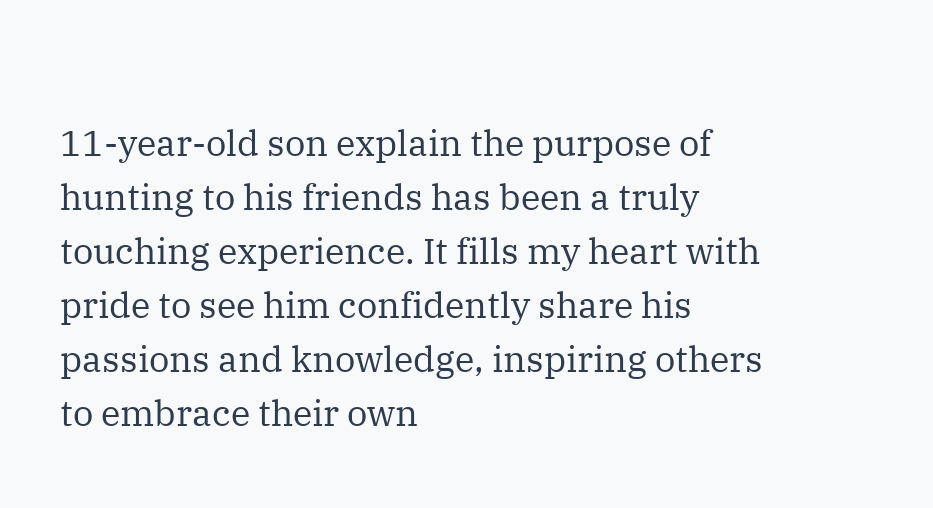11-year-old son explain the purpose of hunting to his friends has been a truly touching experience. It fills my heart with pride to see him confidently share his passions and knowledge, inspiring others to embrace their own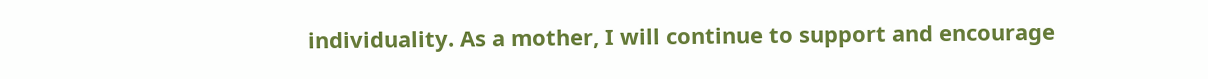individuality. As a mother, I will continue to support and encourage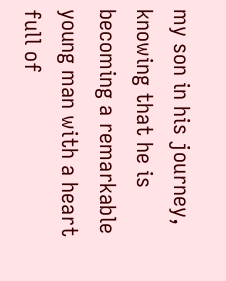my son in his journey, knowing that he is becoming a remarkable young man with a heart full of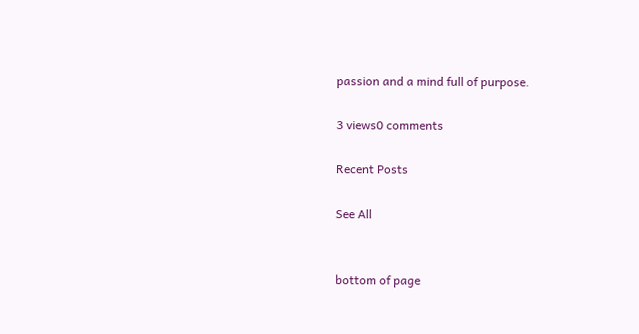passion and a mind full of purpose.

3 views0 comments

Recent Posts

See All


bottom of page